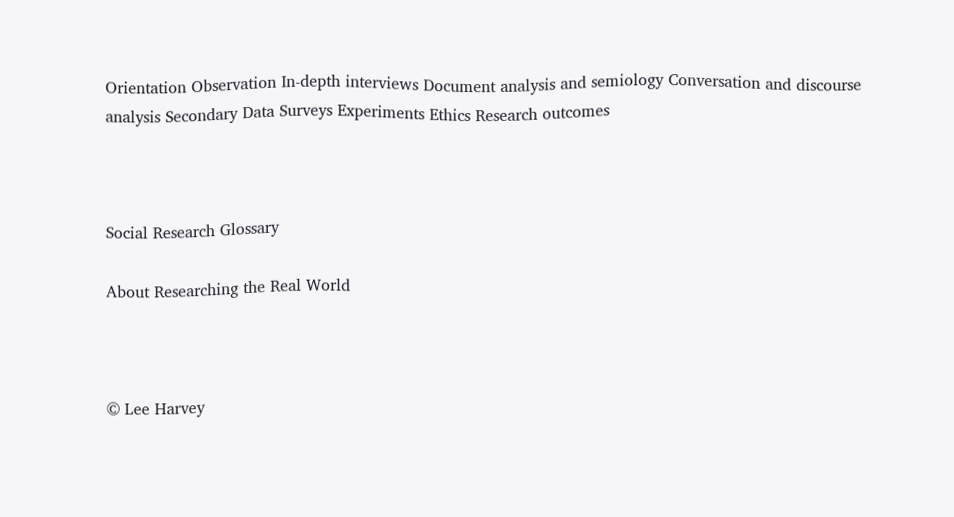Orientation Observation In-depth interviews Document analysis and semiology Conversation and discourse analysis Secondary Data Surveys Experiments Ethics Research outcomes



Social Research Glossary

About Researching the Real World



© Lee Harvey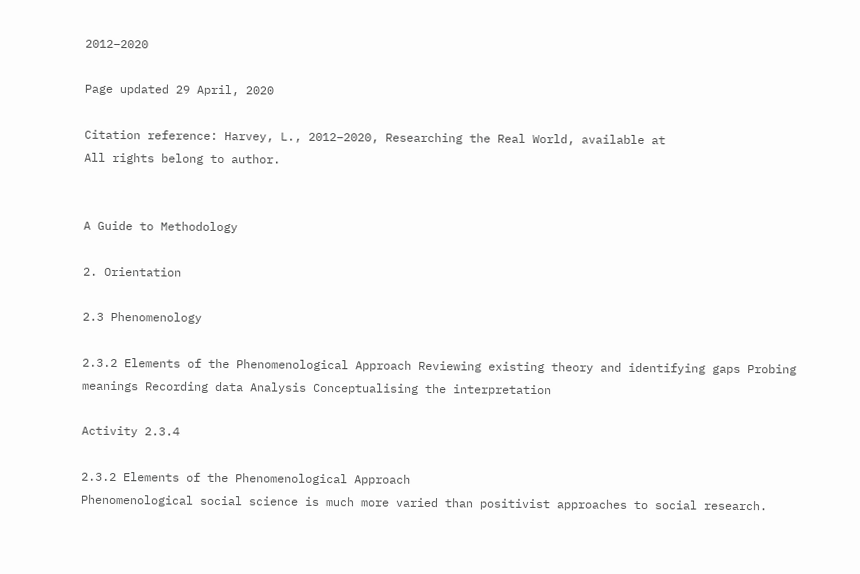2012–2020

Page updated 29 April, 2020

Citation reference: Harvey, L., 2012–2020, Researching the Real World, available at
All rights belong to author.


A Guide to Methodology

2. Orientation

2.3 Phenomenology

2.3.2 Elements of the Phenomenological Approach Reviewing existing theory and identifying gaps Probing meanings Recording data Analysis Conceptualising the interpretation

Activity 2.3.4

2.3.2 Elements of the Phenomenological Approach
Phenomenological social science is much more varied than positivist approaches to social research.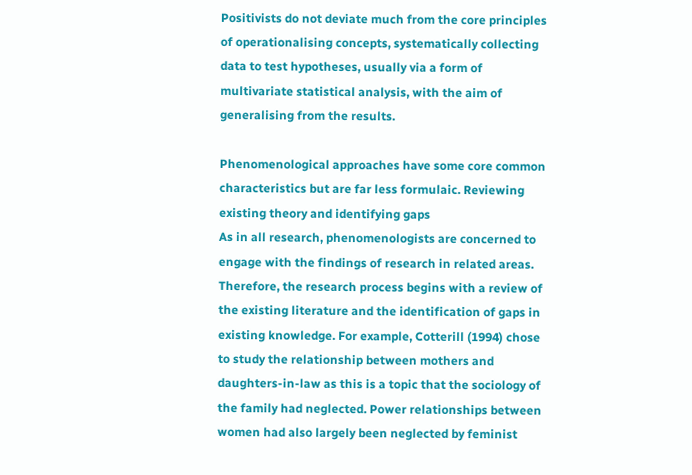Positivists do not deviate much from the core principles of operationalising concepts, systematically collecting data to test hypotheses, usually via a form of multivariate statistical analysis, with the aim of generalising from the results.

Phenomenological approaches have some core common characteristics but are far less formulaic. Reviewing existing theory and identifying gaps
As in all research, phenomenologists are concerned to engage with the findings of research in related areas. Therefore, the research process begins with a review of the existing literature and the identification of gaps in existing knowledge. For example, Cotterill (1994) chose to study the relationship between mothers and daughters-in-law as this is a topic that the sociology of the family had neglected. Power relationships between women had also largely been neglected by feminist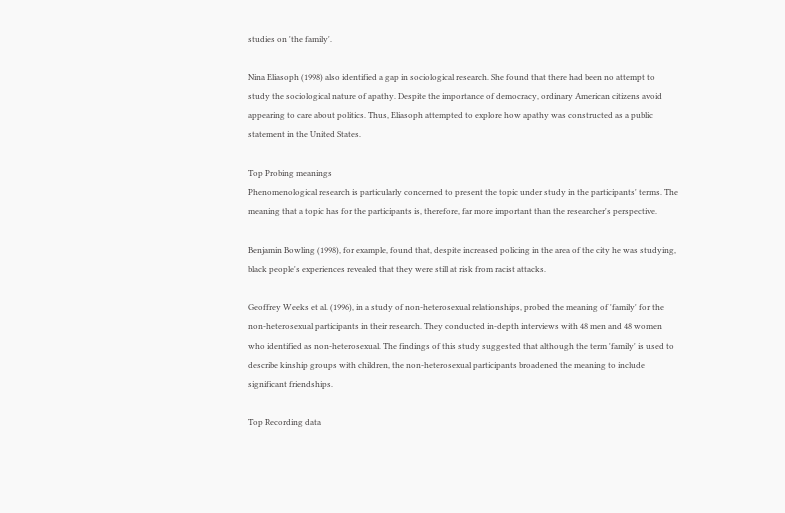studies on 'the family'.

Nina Eliasoph (1998) also identified a gap in sociological research. She found that there had been no attempt to study the sociological nature of apathy. Despite the importance of democracy, ordinary American citizens avoid appearing to care about politics. Thus, Eliasoph attempted to explore how apathy was constructed as a public statement in the United States.

Top Probing meanings
Phenomenological research is particularly concerned to present the topic under study in the participants' terms. The meaning that a topic has for the participants is, therefore, far more important than the researcher's perspective.

Benjamin Bowling (1998), for example, found that, despite increased policing in the area of the city he was studying, black people's experiences revealed that they were still at risk from racist attacks.

Geoffrey Weeks et al. (1996), in a study of non-heterosexual relationships, probed the meaning of 'family' for the non-heterosexual participants in their research. They conducted in-depth interviews with 48 men and 48 women who identified as non-heterosexual. The findings of this study suggested that although the term 'family' is used to describe kinship groups with children, the non-heterosexual participants broadened the meaning to include significant friendships.

Top Recording data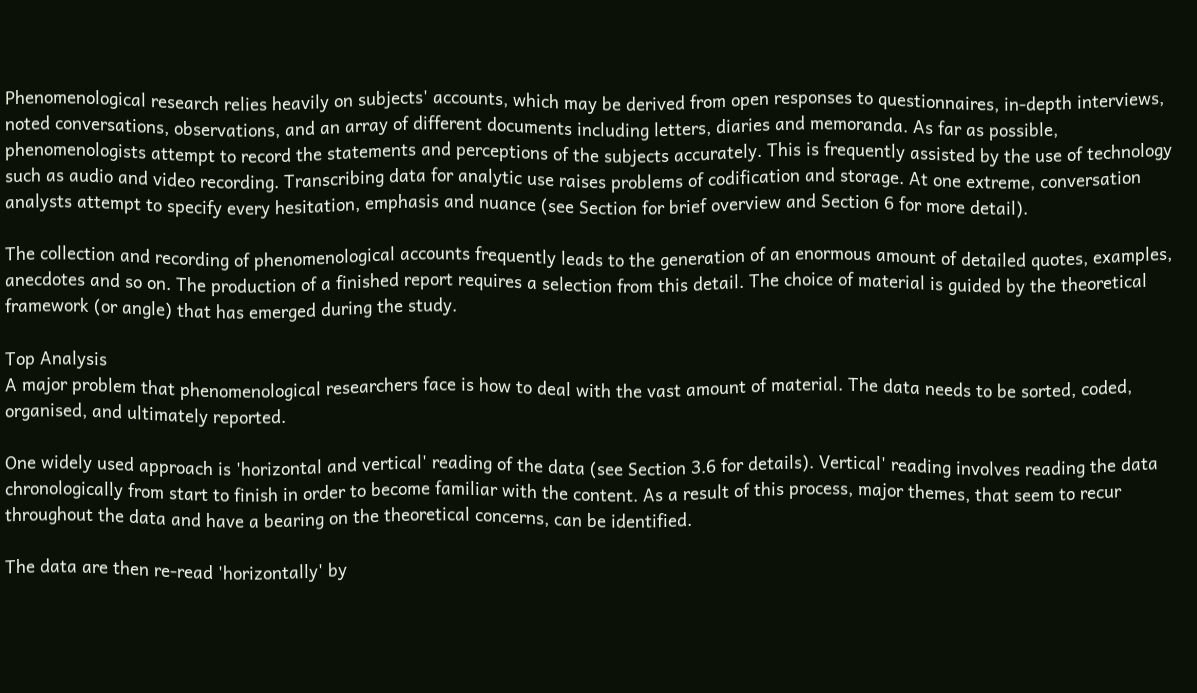Phenomenological research relies heavily on subjects' accounts, which may be derived from open responses to questionnaires, in-depth interviews, noted conversations, observations, and an array of different documents including letters, diaries and memoranda. As far as possible, phenomenologists attempt to record the statements and perceptions of the subjects accurately. This is frequently assisted by the use of technology such as audio and video recording. Transcribing data for analytic use raises problems of codification and storage. At one extreme, conversation analysts attempt to specify every hesitation, emphasis and nuance (see Section for brief overview and Section 6 for more detail).

The collection and recording of phenomenological accounts frequently leads to the generation of an enormous amount of detailed quotes, examples, anecdotes and so on. The production of a finished report requires a selection from this detail. The choice of material is guided by the theoretical framework (or angle) that has emerged during the study.

Top Analysis
A major problem that phenomenological researchers face is how to deal with the vast amount of material. The data needs to be sorted, coded, organised, and ultimately reported.

One widely used approach is 'horizontal and vertical' reading of the data (see Section 3.6 for details). Vertical' reading involves reading the data chronologically from start to finish in order to become familiar with the content. As a result of this process, major themes, that seem to recur throughout the data and have a bearing on the theoretical concerns, can be identified.

The data are then re-read 'horizontally' by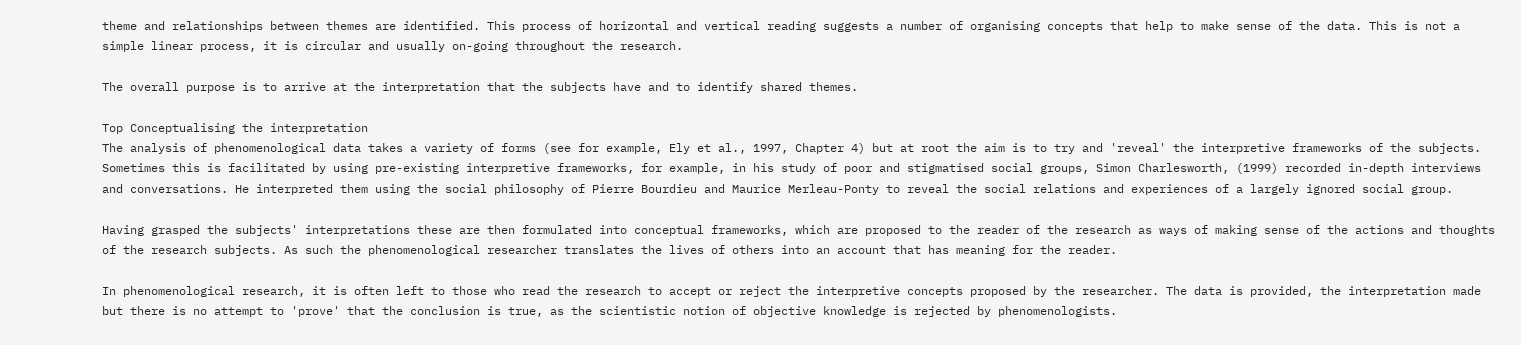theme and relationships between themes are identified. This process of horizontal and vertical reading suggests a number of organising concepts that help to make sense of the data. This is not a simple linear process, it is circular and usually on-going throughout the research.

The overall purpose is to arrive at the interpretation that the subjects have and to identify shared themes.

Top Conceptualising the interpretation
The analysis of phenomenological data takes a variety of forms (see for example, Ely et al., 1997, Chapter 4) but at root the aim is to try and 'reveal' the interpretive frameworks of the subjects. Sometimes this is facilitated by using pre-existing interpretive frameworks, for example, in his study of poor and stigmatised social groups, Simon Charlesworth, (1999) recorded in-depth interviews and conversations. He interpreted them using the social philosophy of Pierre Bourdieu and Maurice Merleau-Ponty to reveal the social relations and experiences of a largely ignored social group.

Having grasped the subjects' interpretations these are then formulated into conceptual frameworks, which are proposed to the reader of the research as ways of making sense of the actions and thoughts of the research subjects. As such the phenomenological researcher translates the lives of others into an account that has meaning for the reader.

In phenomenological research, it is often left to those who read the research to accept or reject the interpretive concepts proposed by the researcher. The data is provided, the interpretation made but there is no attempt to 'prove' that the conclusion is true, as the scientistic notion of objective knowledge is rejected by phenomenologists.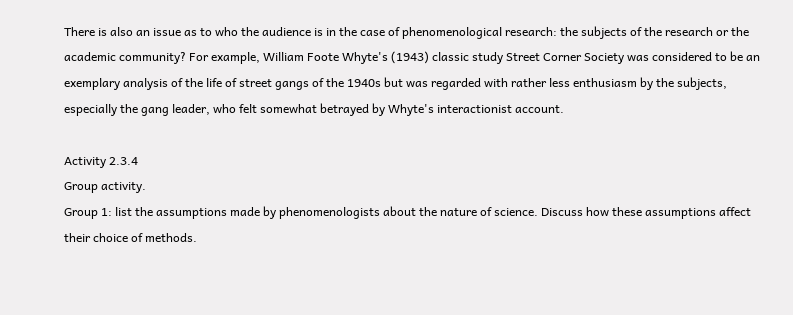There is also an issue as to who the audience is in the case of phenomenological research: the subjects of the research or the academic community? For example, William Foote Whyte's (1943) classic study Street Corner Society was considered to be an exemplary analysis of the life of street gangs of the 1940s but was regarded with rather less enthusiasm by the subjects, especially the gang leader, who felt somewhat betrayed by Whyte's interactionist account.

Activity 2.3.4
Group activity.
Group 1: list the assumptions made by phenomenologists about the nature of science. Discuss how these assumptions affect their choice of methods.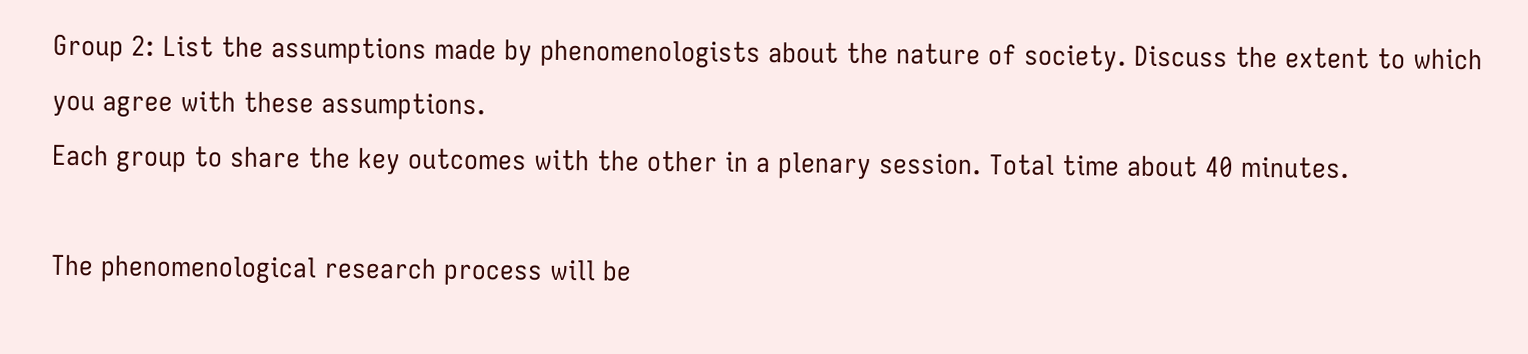Group 2: List the assumptions made by phenomenologists about the nature of society. Discuss the extent to which you agree with these assumptions.
Each group to share the key outcomes with the other in a plenary session. Total time about 40 minutes.

The phenomenological research process will be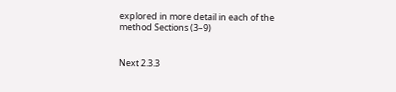explored in more detail in each of the method Sections (3–9)


Next 2.3.3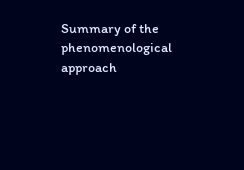Summary of the phenomenological approach